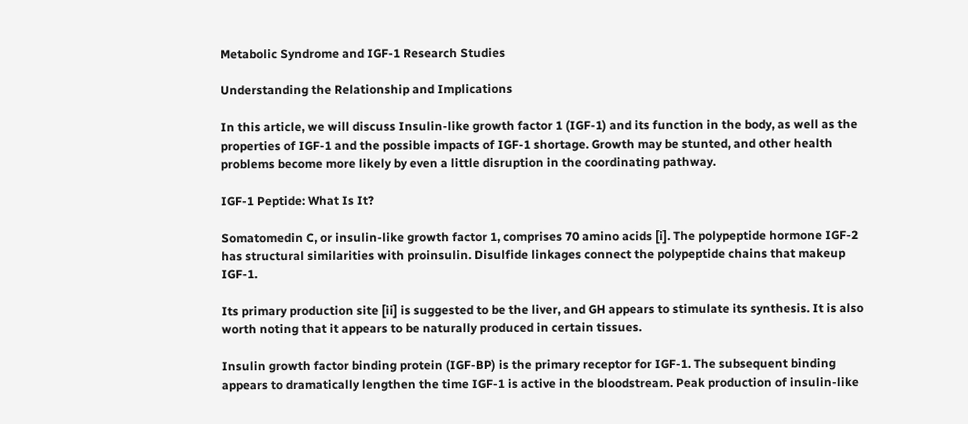Metabolic Syndrome and IGF-1 Research Studies

Understanding the Relationship and Implications

In this article, we will discuss Insulin-like growth factor 1 (IGF-1) and its function in the body, as well as the properties of IGF-1 and the possible impacts of IGF-1 shortage. Growth may be stunted, and other health problems become more likely by even a little disruption in the coordinating pathway.

IGF-1 Peptide: What Is It?

Somatomedin C, or insulin-like growth factor 1, comprises 70 amino acids [i]. The polypeptide hormone IGF-2 has structural similarities with proinsulin. Disulfide linkages connect the polypeptide chains that makeup IGF-1.

Its primary production site [ii] is suggested to be the liver, and GH appears to stimulate its synthesis. It is also worth noting that it appears to be naturally produced in certain tissues.

Insulin growth factor binding protein (IGF-BP) is the primary receptor for IGF-1. The subsequent binding appears to dramatically lengthen the time IGF-1 is active in the bloodstream. Peak production of insulin-like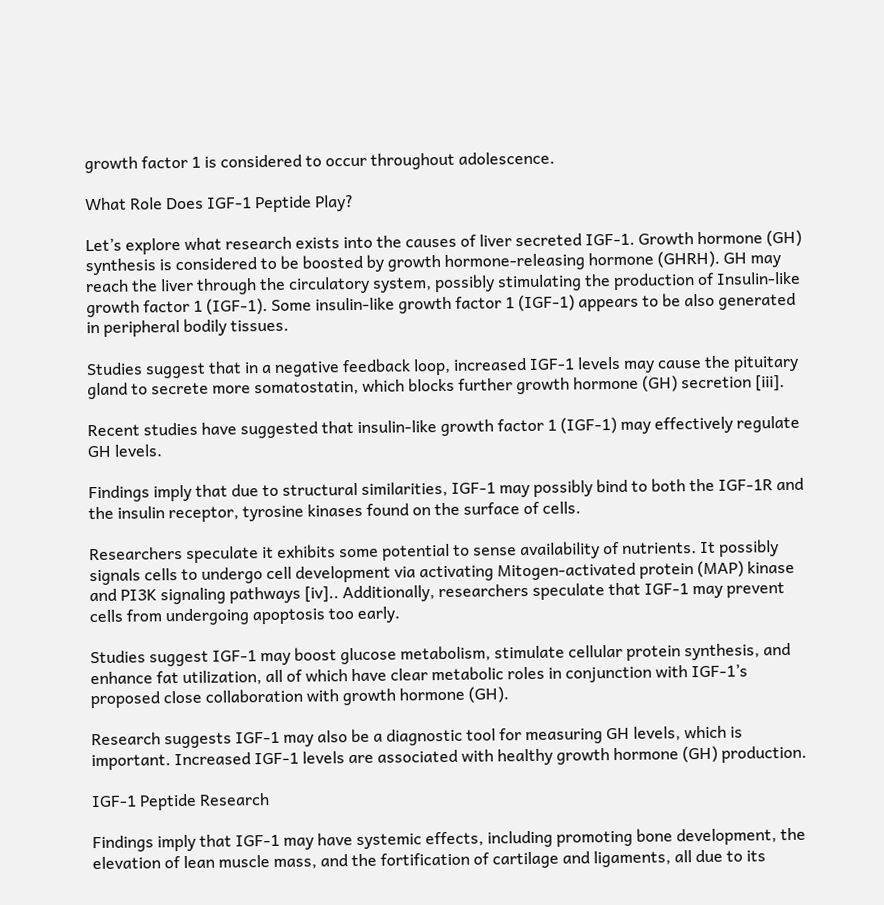growth factor 1 is considered to occur throughout adolescence.

What Role Does IGF-1 Peptide Play?

Let’s explore what research exists into the causes of liver secreted IGF-1. Growth hormone (GH) synthesis is considered to be boosted by growth hormone-releasing hormone (GHRH). GH may reach the liver through the circulatory system, possibly stimulating the production of Insulin-like growth factor 1 (IGF-1). Some insulin-like growth factor 1 (IGF-1) appears to be also generated in peripheral bodily tissues.

Studies suggest that in a negative feedback loop, increased IGF-1 levels may cause the pituitary gland to secrete more somatostatin, which blocks further growth hormone (GH) secretion [iii].

Recent studies have suggested that insulin-like growth factor 1 (IGF-1) may effectively regulate GH levels.

Findings imply that due to structural similarities, IGF-1 may possibly bind to both the IGF-1R and the insulin receptor, tyrosine kinases found on the surface of cells.

Researchers speculate it exhibits some potential to sense availability of nutrients. It possibly signals cells to undergo cell development via activating Mitogen-activated protein (MAP) kinase and PI3K signaling pathways [iv].. Additionally, researchers speculate that IGF-1 may prevent cells from undergoing apoptosis too early.

Studies suggest IGF-1 may boost glucose metabolism, stimulate cellular protein synthesis, and enhance fat utilization, all of which have clear metabolic roles in conjunction with IGF-1’s proposed close collaboration with growth hormone (GH).

Research suggests IGF-1 may also be a diagnostic tool for measuring GH levels, which is important. Increased IGF-1 levels are associated with healthy growth hormone (GH) production.

IGF-1 Peptide Research

Findings imply that IGF-1 may have systemic effects, including promoting bone development, the elevation of lean muscle mass, and the fortification of cartilage and ligaments, all due to its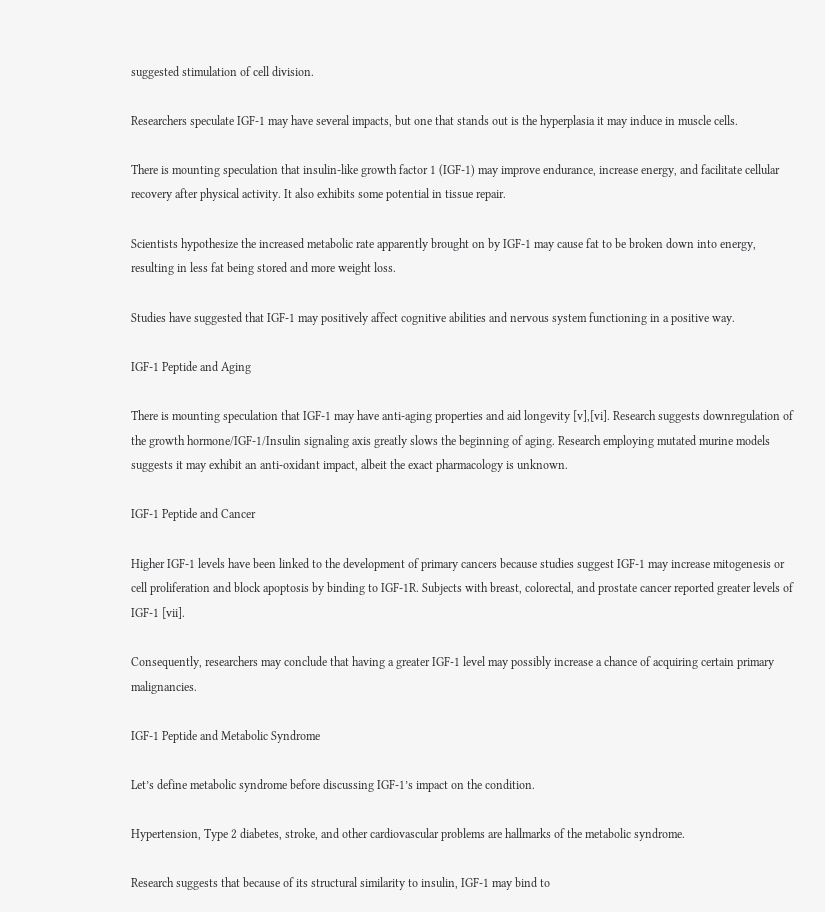suggested stimulation of cell division.

Researchers speculate IGF-1 may have several impacts, but one that stands out is the hyperplasia it may induce in muscle cells.

There is mounting speculation that insulin-like growth factor 1 (IGF-1) may improve endurance, increase energy, and facilitate cellular recovery after physical activity. It also exhibits some potential in tissue repair.

Scientists hypothesize the increased metabolic rate apparently brought on by IGF-1 may cause fat to be broken down into energy, resulting in less fat being stored and more weight loss.

Studies have suggested that IGF-1 may positively affect cognitive abilities and nervous system functioning in a positive way.

IGF-1 Peptide and Aging

There is mounting speculation that IGF-1 may have anti-aging properties and aid longevity [v],[vi]. Research suggests downregulation of the growth hormone/IGF-1/Insulin signaling axis greatly slows the beginning of aging. Research employing mutated murine models suggests it may exhibit an anti-oxidant impact, albeit the exact pharmacology is unknown.

IGF-1 Peptide and Cancer

Higher IGF-1 levels have been linked to the development of primary cancers because studies suggest IGF-1 may increase mitogenesis or cell proliferation and block apoptosis by binding to IGF-1R. Subjects with breast, colorectal, and prostate cancer reported greater levels of IGF-1 [vii].

Consequently, researchers may conclude that having a greater IGF-1 level may possibly increase a chance of acquiring certain primary malignancies.

IGF-1 Peptide and Metabolic Syndrome

Let’s define metabolic syndrome before discussing IGF-1’s impact on the condition.

Hypertension, Type 2 diabetes, stroke, and other cardiovascular problems are hallmarks of the metabolic syndrome.

Research suggests that because of its structural similarity to insulin, IGF-1 may bind to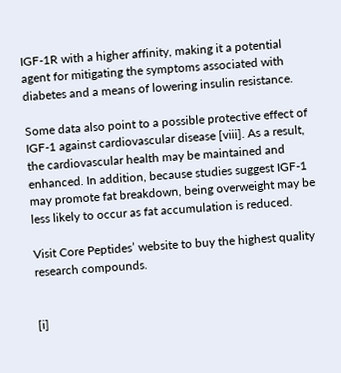IGF-1R with a higher affinity, making it a potential agent for mitigating the symptoms associated with diabetes and a means of lowering insulin resistance.

Some data also point to a possible protective effect of IGF-1 against cardiovascular disease [viii]. As a result, the cardiovascular health may be maintained and enhanced. In addition, because studies suggest IGF-1 may promote fat breakdown, being overweight may be less likely to occur as fat accumulation is reduced.

Visit Core Peptides’ website to buy the highest quality research compounds.


[i]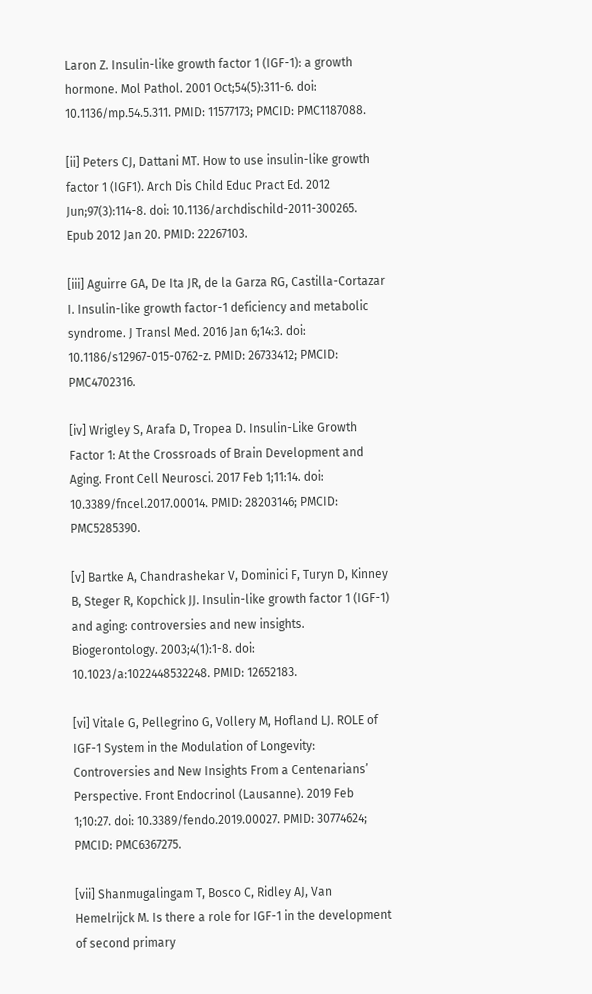Laron Z. Insulin-like growth factor 1 (IGF-1): a growth hormone. Mol Pathol. 2001 Oct;54(5):311-6. doi: 10.1136/mp.54.5.311. PMID: 11577173; PMCID: PMC1187088.

[ii] Peters CJ, Dattani MT. How to use insulin-like growth factor 1 (IGF1). Arch Dis Child Educ Pract Ed. 2012 Jun;97(3):114-8. doi: 10.1136/archdischild-2011-300265. Epub 2012 Jan 20. PMID: 22267103.

[iii] Aguirre GA, De Ita JR, de la Garza RG, Castilla-Cortazar I. Insulin-like growth factor-1 deficiency and metabolic syndrome. J Transl Med. 2016 Jan 6;14:3. doi: 10.1186/s12967-015-0762-z. PMID: 26733412; PMCID: PMC4702316.

[iv] Wrigley S, Arafa D, Tropea D. Insulin-Like Growth Factor 1: At the Crossroads of Brain Development and Aging. Front Cell Neurosci. 2017 Feb 1;11:14. doi: 10.3389/fncel.2017.00014. PMID: 28203146; PMCID: PMC5285390.

[v] Bartke A, Chandrashekar V, Dominici F, Turyn D, Kinney B, Steger R, Kopchick JJ. Insulin-like growth factor 1 (IGF-1) and aging: controversies and new insights. Biogerontology. 2003;4(1):1-8. doi: 10.1023/a:1022448532248. PMID: 12652183.

[vi] Vitale G, Pellegrino G, Vollery M, Hofland LJ. ROLE of IGF-1 System in the Modulation of Longevity: Controversies and New Insights From a Centenarians’ Perspective. Front Endocrinol (Lausanne). 2019 Feb 1;10:27. doi: 10.3389/fendo.2019.00027. PMID: 30774624; PMCID: PMC6367275.

[vii] Shanmugalingam T, Bosco C, Ridley AJ, Van Hemelrijck M. Is there a role for IGF-1 in the development of second primary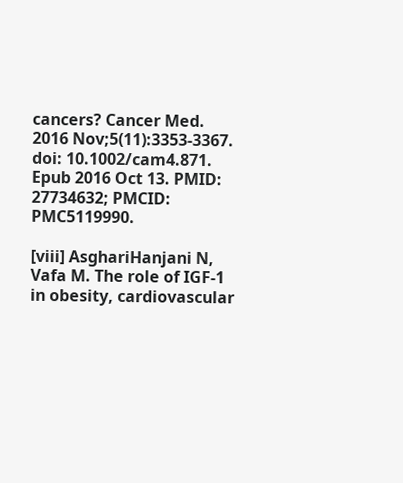cancers? Cancer Med. 2016 Nov;5(11):3353-3367. doi: 10.1002/cam4.871. Epub 2016 Oct 13. PMID: 27734632; PMCID: PMC5119990.

[viii] AsghariHanjani N, Vafa M. The role of IGF-1 in obesity, cardiovascular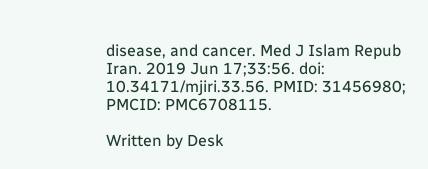disease, and cancer. Med J Islam Repub Iran. 2019 Jun 17;33:56. doi: 10.34171/mjiri.33.56. PMID: 31456980; PMCID: PMC6708115.

Written by Desk